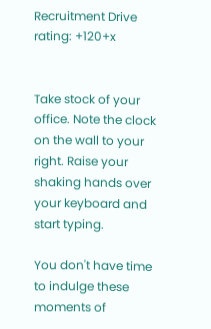Recruitment Drive
rating: +120+x


Take stock of your office. Note the clock on the wall to your right. Raise your shaking hands over your keyboard and start typing.

You don't have time to indulge these moments of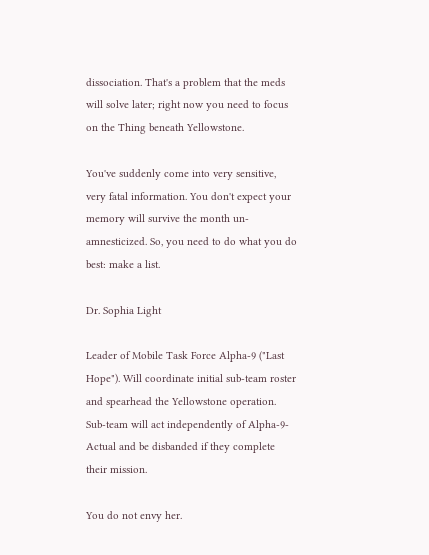dissociation. That's a problem that the meds will solve later; right now you need to focus on the Thing beneath Yellowstone.

You've suddenly come into very sensitive, very fatal information. You don't expect your memory will survive the month un-amnesticized. So, you need to do what you do best: make a list.

Dr. Sophia Light

Leader of Mobile Task Force Alpha-9 ("Last Hope"). Will coordinate initial sub-team roster and spearhead the Yellowstone operation. Sub-team will act independently of Alpha-9-Actual and be disbanded if they complete their mission.

You do not envy her.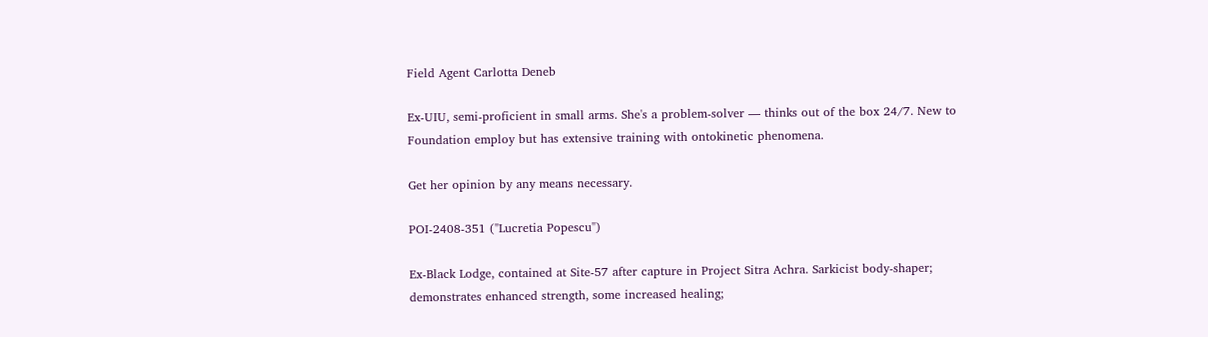Field Agent Carlotta Deneb

Ex-UIU, semi-proficient in small arms. She's a problem-solver — thinks out of the box 24/7. New to Foundation employ but has extensive training with ontokinetic phenomena.

Get her opinion by any means necessary.

POI-2408-351 ("Lucretia Popescu")

Ex-Black Lodge, contained at Site-57 after capture in Project Sitra Achra. Sarkicist body-shaper; demonstrates enhanced strength, some increased healing;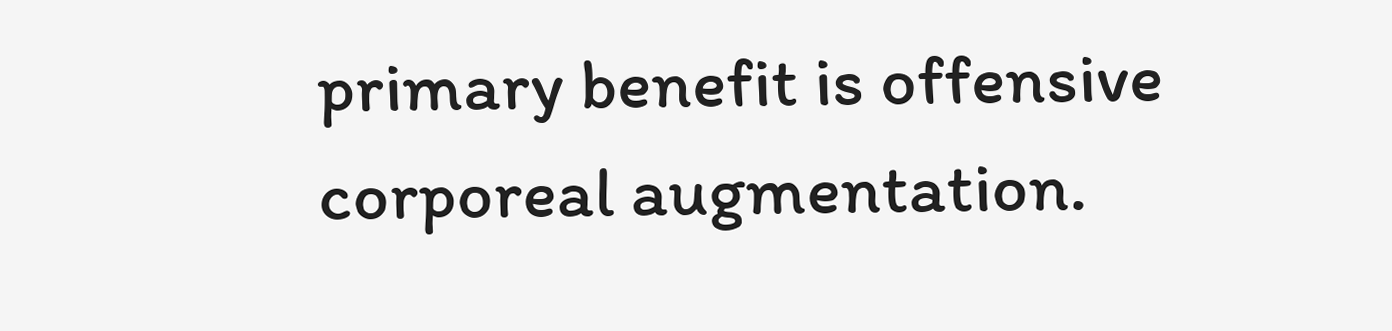primary benefit is offensive corporeal augmentation.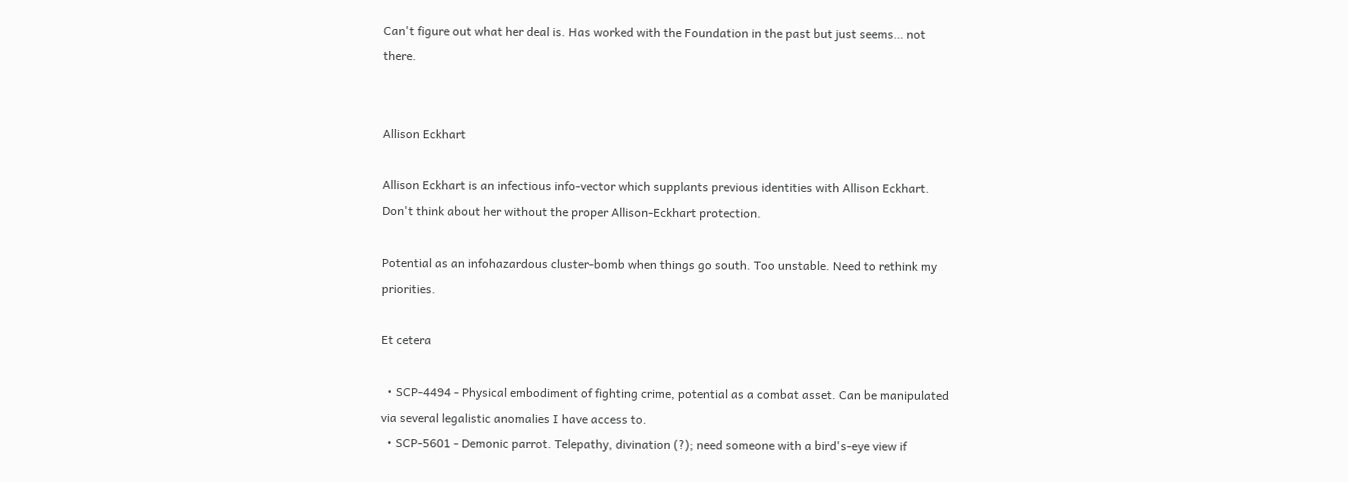Can't figure out what her deal is. Has worked with the Foundation in the past but just seems… not there.


Allison Eckhart

Allison Eckhart is an infectious info-vector which supplants previous identities with Allison Eckhart. Don't think about her without the proper Allison-Eckhart protection.

Potential as an infohazardous cluster-bomb when things go south. Too unstable. Need to rethink my priorities.

Et cetera

  • SCP-4494 - Physical embodiment of fighting crime, potential as a combat asset. Can be manipulated via several legalistic anomalies I have access to.
  • SCP-5601 - Demonic parrot. Telepathy, divination (?); need someone with a bird's-eye view if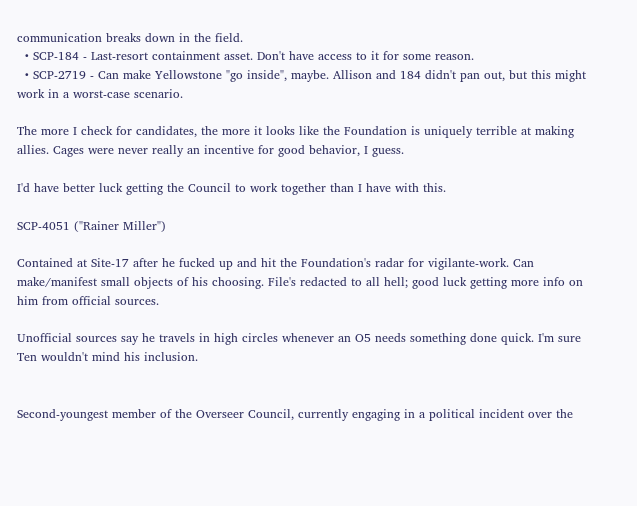communication breaks down in the field.
  • SCP-184 - Last-resort containment asset. Don't have access to it for some reason.
  • SCP-2719 - Can make Yellowstone "go inside", maybe. Allison and 184 didn't pan out, but this might work in a worst-case scenario.

The more I check for candidates, the more it looks like the Foundation is uniquely terrible at making allies. Cages were never really an incentive for good behavior, I guess.

I'd have better luck getting the Council to work together than I have with this.

SCP-4051 ("Rainer Miller")

Contained at Site-17 after he fucked up and hit the Foundation's radar for vigilante-work. Can make/manifest small objects of his choosing. File's redacted to all hell; good luck getting more info on him from official sources.

Unofficial sources say he travels in high circles whenever an O5 needs something done quick. I'm sure Ten wouldn't mind his inclusion.


Second-youngest member of the Overseer Council, currently engaging in a political incident over the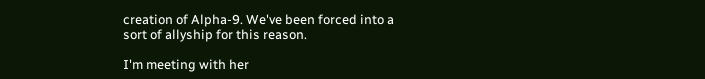creation of Alpha-9. We've been forced into a sort of allyship for this reason.

I'm meeting with her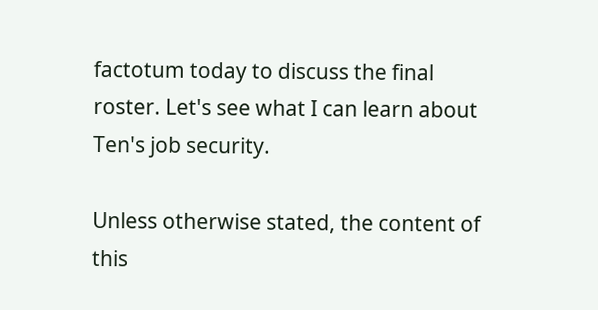factotum today to discuss the final roster. Let's see what I can learn about Ten's job security.

Unless otherwise stated, the content of this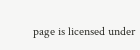page is licensed under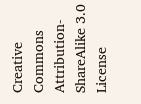Creative Commons Attribution-ShareAlike 3.0 License